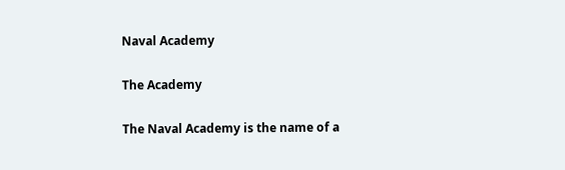Naval Academy

The Academy

The Naval Academy is the name of a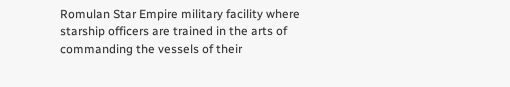Romulan Star Empire military facility where starship officers are trained in the arts of commanding the vessels of their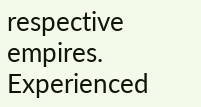respective empires. Experienced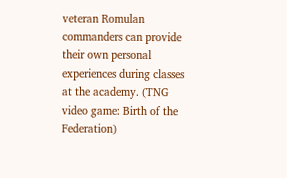veteran Romulan commanders can provide their own personal experiences during classes at the academy. (TNG video game: Birth of the Federation)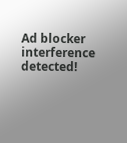Ad blocker interference detected!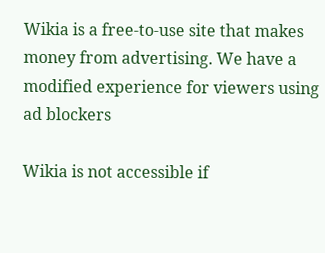Wikia is a free-to-use site that makes money from advertising. We have a modified experience for viewers using ad blockers

Wikia is not accessible if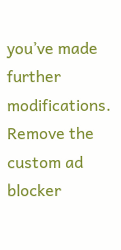you’ve made further modifications. Remove the custom ad blocker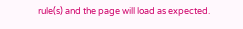rule(s) and the page will load as expected.